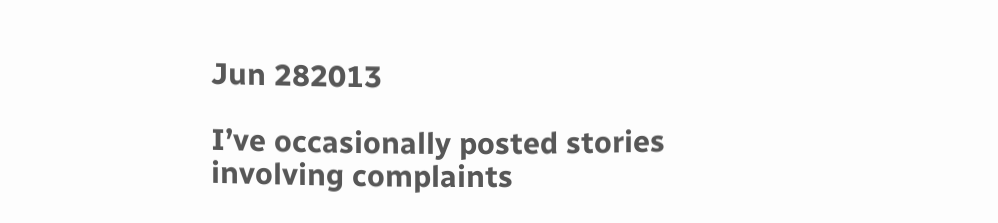Jun 282013

I’ve occasionally posted stories involving complaints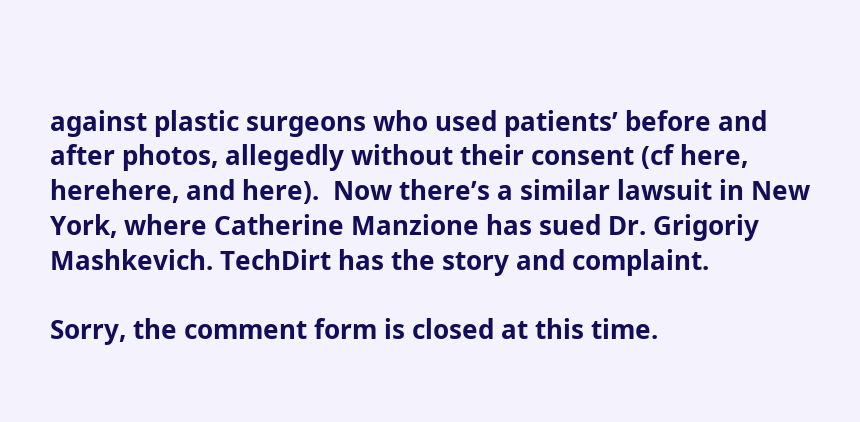against plastic surgeons who used patients’ before and after photos, allegedly without their consent (cf here, herehere, and here).  Now there’s a similar lawsuit in New York, where Catherine Manzione has sued Dr. Grigoriy Mashkevich. TechDirt has the story and complaint.

Sorry, the comment form is closed at this time.